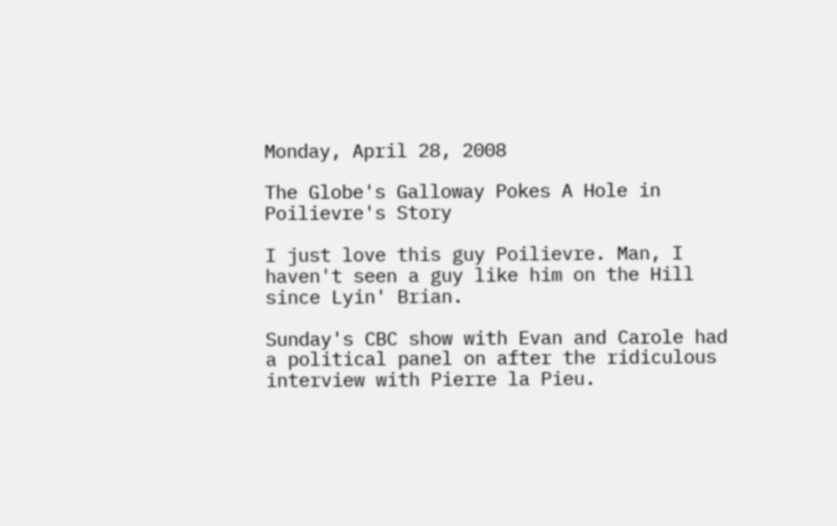Monday, April 28, 2008

The Globe's Galloway Pokes A Hole in Poilievre's Story

I just love this guy Poilievre. Man, I haven't seen a guy like him on the Hill since Lyin' Brian.

Sunday's CBC show with Evan and Carole had a political panel on after the ridiculous interview with Pierre la Pieu.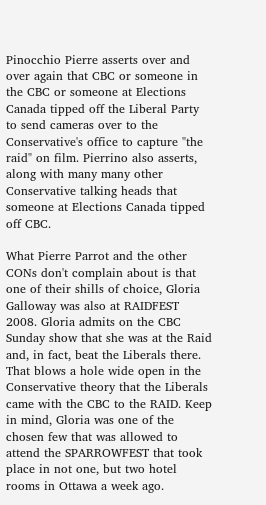Pinocchio Pierre asserts over and over again that CBC or someone in the CBC or someone at Elections Canada tipped off the Liberal Party to send cameras over to the Conservative's office to capture "the raid" on film. Pierrino also asserts, along with many many other Conservative talking heads that someone at Elections Canada tipped off CBC.

What Pierre Parrot and the other CONs don't complain about is that one of their shills of choice, Gloria Galloway was also at RAIDFEST 2008. Gloria admits on the CBC Sunday show that she was at the Raid and, in fact, beat the Liberals there. That blows a hole wide open in the Conservative theory that the Liberals came with the CBC to the RAID. Keep in mind, Gloria was one of the chosen few that was allowed to attend the SPARROWFEST that took place in not one, but two hotel rooms in Ottawa a week ago.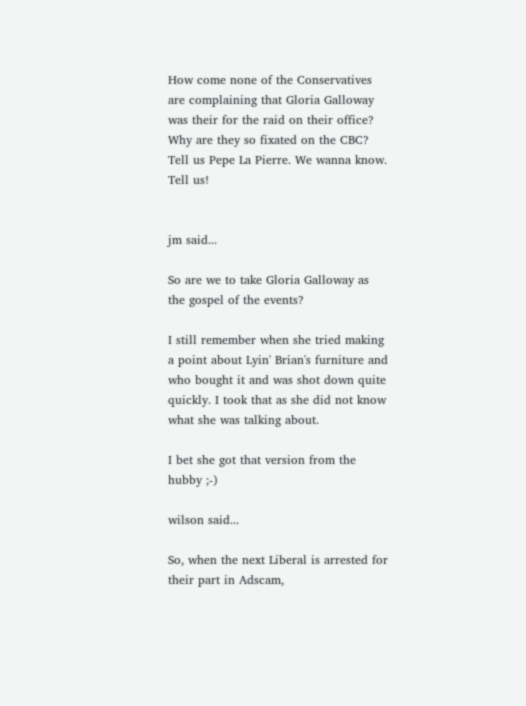How come none of the Conservatives are complaining that Gloria Galloway was their for the raid on their office? Why are they so fixated on the CBC? Tell us Pepe La Pierre. We wanna know. Tell us!


jm said...

So are we to take Gloria Galloway as the gospel of the events?

I still remember when she tried making a point about Lyin' Brian's furniture and who bought it and was shot down quite quickly. I took that as she did not know what she was talking about.

I bet she got that version from the hubby ;-)

wilson said...

So, when the next Liberal is arrested for their part in Adscam,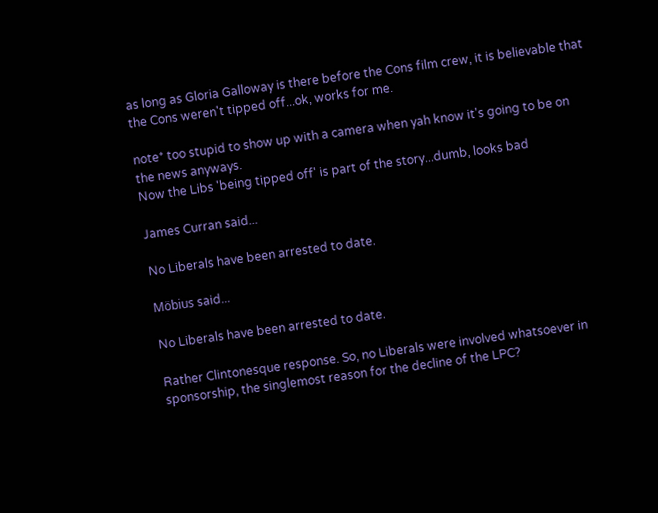as long as Gloria Galloway is there before the Cons film crew, it is believable that the Cons weren't tipped off...ok, works for me.

note* too stupid to show up with a camera when yah know it's going to be on the news anyways.
Now the Libs 'being tipped off' is part of the story...dumb, looks bad

James Curran said...

No Liberals have been arrested to date.

Möbius said...

No Liberals have been arrested to date.

Rather Clintonesque response. So, no Liberals were involved whatsoever in sponsorship, the singlemost reason for the decline of the LPC?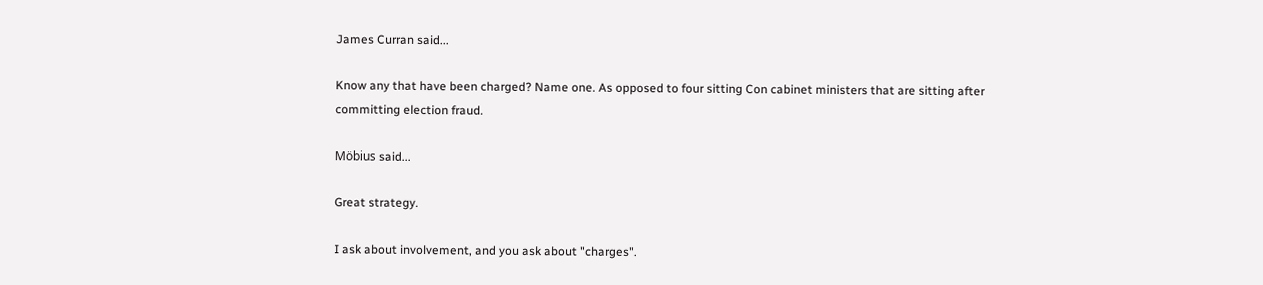James Curran said...

Know any that have been charged? Name one. As opposed to four sitting Con cabinet ministers that are sitting after committing election fraud.

Möbius said...

Great strategy.

I ask about involvement, and you ask about "charges".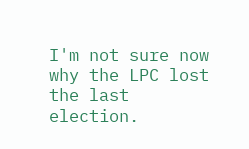I'm not sure now why the LPC lost the last election.